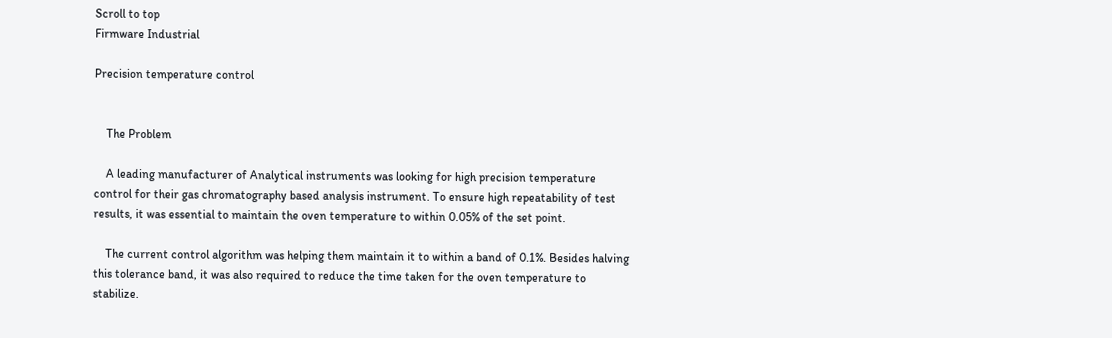Scroll to top
Firmware Industrial

Precision temperature control


    The Problem

    A leading manufacturer of Analytical instruments was looking for high precision temperature control for their gas chromatography based analysis instrument. To ensure high repeatability of test results, it was essential to maintain the oven temperature to within 0.05% of the set point.

    The current control algorithm was helping them maintain it to within a band of 0.1%. Besides halving this tolerance band, it was also required to reduce the time taken for the oven temperature to stabilize.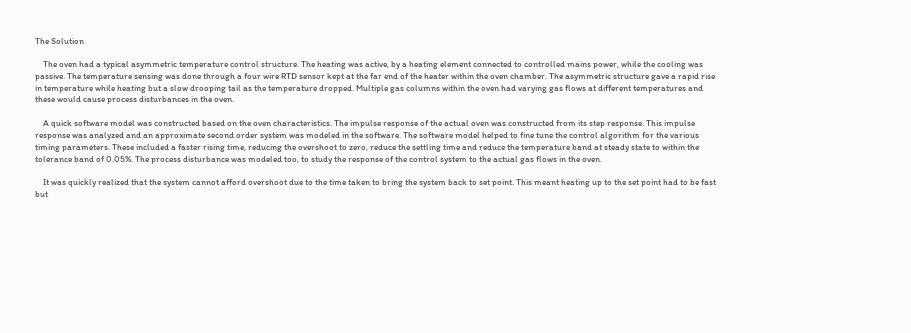The Solution

    The oven had a typical asymmetric temperature control structure. The heating was active, by a heating element connected to controlled mains power, while the cooling was passive. The temperature sensing was done through a four wire RTD sensor kept at the far end of the heater within the oven chamber. The asymmetric structure gave a rapid rise in temperature while heating but a slow drooping tail as the temperature dropped. Multiple gas columns within the oven had varying gas flows at different temperatures and these would cause process disturbances in the oven.

    A quick software model was constructed based on the oven characteristics. The impulse response of the actual oven was constructed from its step response. This impulse response was analyzed and an approximate second order system was modeled in the software. The software model helped to fine tune the control algorithm for the various timing parameters. These included a faster rising time, reducing the overshoot to zero, reduce the settling time and reduce the temperature band at steady state to within the tolerance band of 0.05%. The process disturbance was modeled too, to study the response of the control system to the actual gas flows in the oven.

    It was quickly realized that the system cannot afford overshoot due to the time taken to bring the system back to set point. This meant heating up to the set point had to be fast but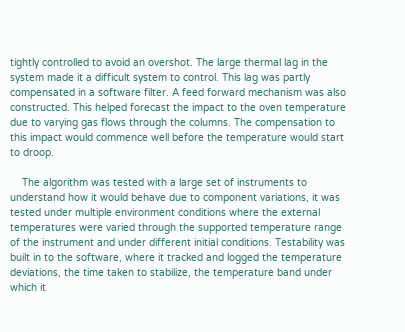tightly controlled to avoid an overshot. The large thermal lag in the system made it a difficult system to control. This lag was partly compensated in a software filter. A feed forward mechanism was also constructed. This helped forecast the impact to the oven temperature due to varying gas flows through the columns. The compensation to this impact would commence well before the temperature would start to droop.

    The algorithm was tested with a large set of instruments to understand how it would behave due to component variations, it was tested under multiple environment conditions where the external temperatures were varied through the supported temperature range of the instrument and under different initial conditions. Testability was built in to the software, where it tracked and logged the temperature deviations, the time taken to stabilize, the temperature band under which it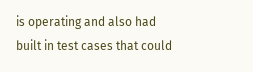is operating and also had built in test cases that could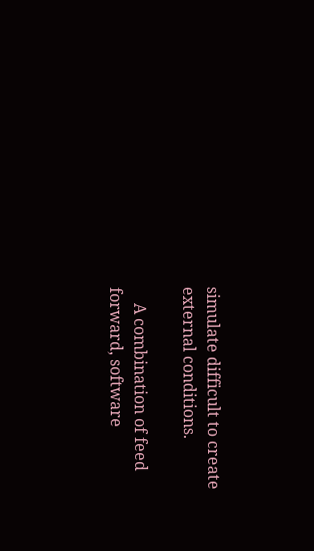simulate difficult to create external conditions.

    A combination of feed forward, software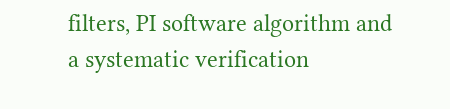filters, PI software algorithm and a systematic verification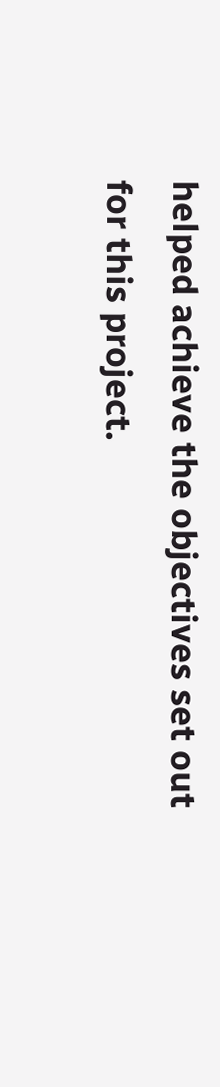helped achieve the objectives set out for this project.